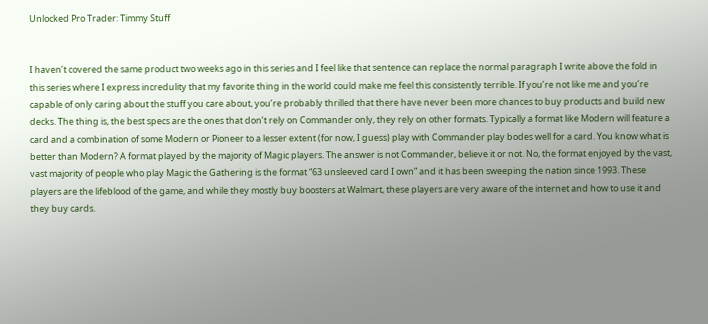Unlocked Pro Trader: Timmy Stuff


I haven’t covered the same product two weeks ago in this series and I feel like that sentence can replace the normal paragraph I write above the fold in this series where I express incredulity that my favorite thing in the world could make me feel this consistently terrible. If you’re not like me and you’re capable of only caring about the stuff you care about, you’re probably thrilled that there have never been more chances to buy products and build new decks. The thing is, the best specs are the ones that don’t rely on Commander only, they rely on other formats. Typically a format like Modern will feature a card and a combination of some Modern or Pioneer to a lesser extent (for now, I guess) play with Commander play bodes well for a card. You know what is better than Modern? A format played by the majority of Magic players. The answer is not Commander, believe it or not. No, the format enjoyed by the vast, vast majority of people who play Magic the Gathering is the format “63 unsleeved card I own” and it has been sweeping the nation since 1993. These players are the lifeblood of the game, and while they mostly buy boosters at Walmart, these players are very aware of the internet and how to use it and they buy cards.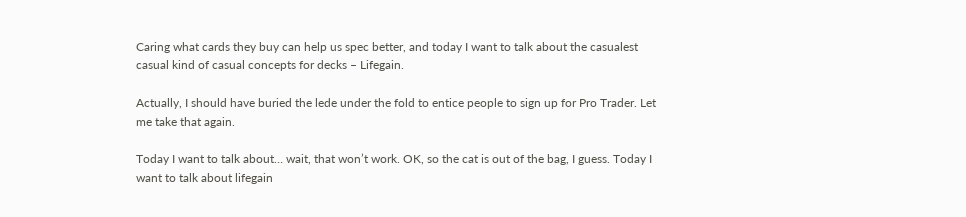Caring what cards they buy can help us spec better, and today I want to talk about the casualest casual kind of casual concepts for decks – Lifegain.

Actually, I should have buried the lede under the fold to entice people to sign up for Pro Trader. Let me take that again.

Today I want to talk about… wait, that won’t work. OK, so the cat is out of the bag, I guess. Today I want to talk about lifegain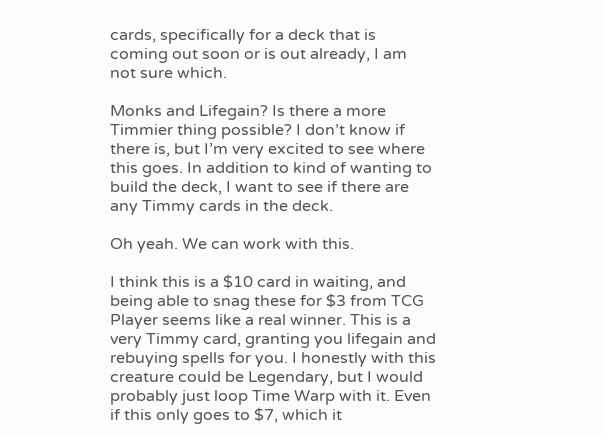cards, specifically for a deck that is coming out soon or is out already, I am not sure which.

Monks and Lifegain? Is there a more Timmier thing possible? I don’t know if there is, but I’m very excited to see where this goes. In addition to kind of wanting to build the deck, I want to see if there are any Timmy cards in the deck.

Oh yeah. We can work with this.

I think this is a $10 card in waiting, and being able to snag these for $3 from TCG Player seems like a real winner. This is a very Timmy card, granting you lifegain and rebuying spells for you. I honestly with this creature could be Legendary, but I would probably just loop Time Warp with it. Even if this only goes to $7, which it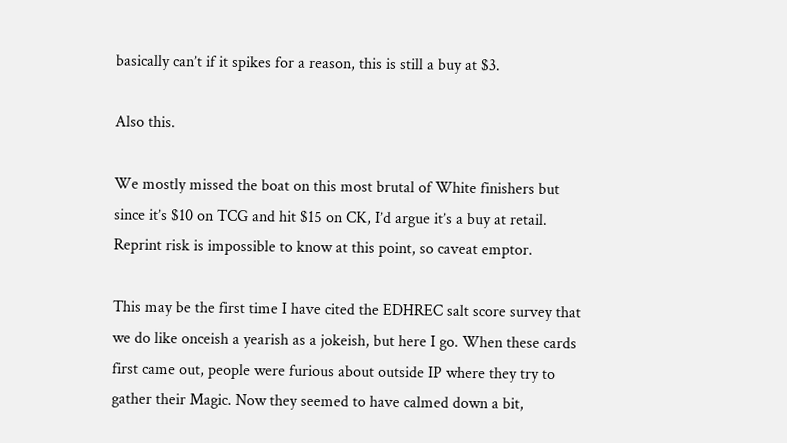basically can’t if it spikes for a reason, this is still a buy at $3.

Also this.

We mostly missed the boat on this most brutal of White finishers but since it’s $10 on TCG and hit $15 on CK, I’d argue it’s a buy at retail. Reprint risk is impossible to know at this point, so caveat emptor.

This may be the first time I have cited the EDHREC salt score survey that we do like onceish a yearish as a jokeish, but here I go. When these cards first came out, people were furious about outside IP where they try to gather their Magic. Now they seemed to have calmed down a bit,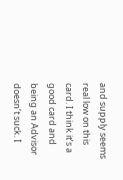and supply seems real low on this card. I think it’s a good card and being an Advisor doesn’t suck. I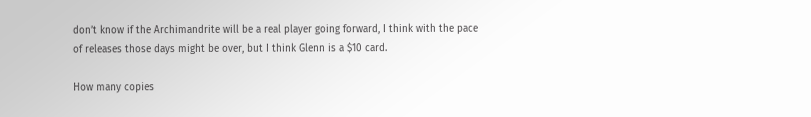don’t know if the Archimandrite will be a real player going forward, I think with the pace of releases those days might be over, but I think Glenn is a $10 card.

How many copies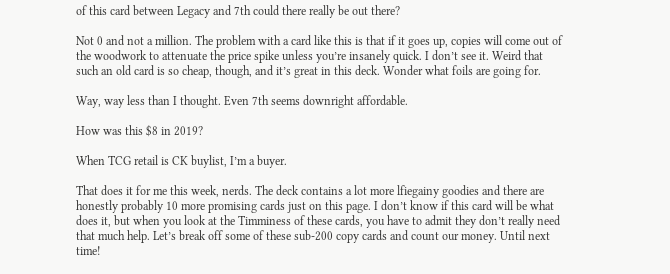of this card between Legacy and 7th could there really be out there?

Not 0 and not a million. The problem with a card like this is that if it goes up, copies will come out of the woodwork to attenuate the price spike unless you’re insanely quick. I don’t see it. Weird that such an old card is so cheap, though, and it’s great in this deck. Wonder what foils are going for.

Way, way less than I thought. Even 7th seems downright affordable.

How was this $8 in 2019?

When TCG retail is CK buylist, I’m a buyer.

That does it for me this week, nerds. The deck contains a lot more lfiegainy goodies and there are honestly probably 10 more promising cards just on this page. I don’t know if this card will be what does it, but when you look at the Timminess of these cards, you have to admit they don’t really need that much help. Let’s break off some of these sub-200 copy cards and count our money. Until next time!